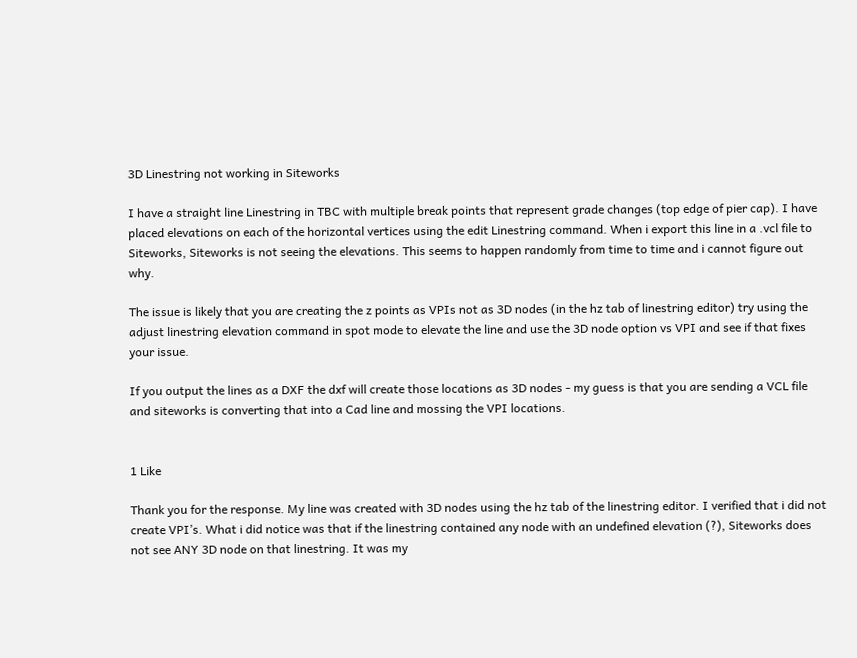3D Linestring not working in Siteworks

I have a straight line Linestring in TBC with multiple break points that represent grade changes (top edge of pier cap). I have placed elevations on each of the horizontal vertices using the edit Linestring command. When i export this line in a .vcl file to Siteworks, Siteworks is not seeing the elevations. This seems to happen randomly from time to time and i cannot figure out why.

The issue is likely that you are creating the z points as VPIs not as 3D nodes (in the hz tab of linestring editor) try using the adjust linestring elevation command in spot mode to elevate the line and use the 3D node option vs VPI and see if that fixes your issue.

If you output the lines as a DXF the dxf will create those locations as 3D nodes - my guess is that you are sending a VCL file and siteworks is converting that into a Cad line and mossing the VPI locations.


1 Like

Thank you for the response. My line was created with 3D nodes using the hz tab of the linestring editor. I verified that i did not create VPI’s. What i did notice was that if the linestring contained any node with an undefined elevation (?), Siteworks does not see ANY 3D node on that linestring. It was my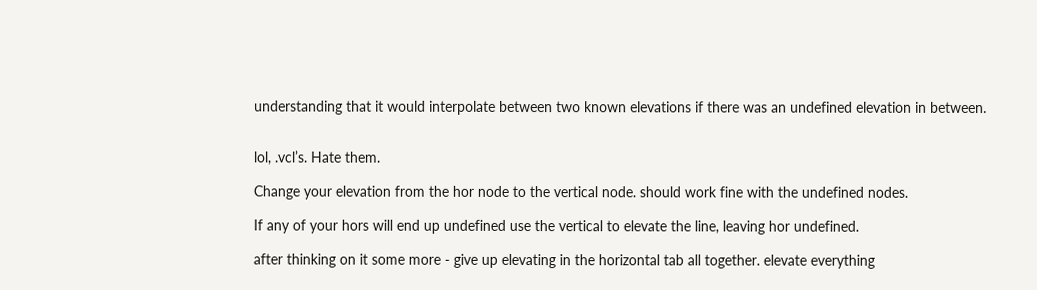understanding that it would interpolate between two known elevations if there was an undefined elevation in between.


lol, .vcl’s. Hate them.

Change your elevation from the hor node to the vertical node. should work fine with the undefined nodes.

If any of your hors will end up undefined use the vertical to elevate the line, leaving hor undefined.

after thinking on it some more - give up elevating in the horizontal tab all together. elevate everything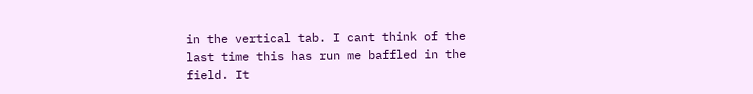in the vertical tab. I cant think of the last time this has run me baffled in the field. It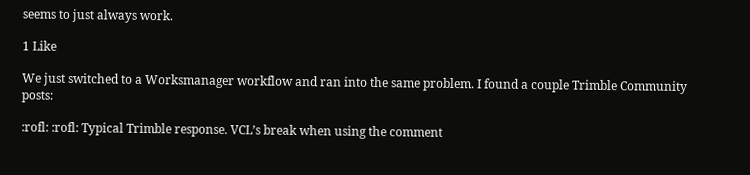seems to just always work.

1 Like

We just switched to a Worksmanager workflow and ran into the same problem. I found a couple Trimble Community posts:

:rofl: :rofl: Typical Trimble response. VCL’s break when using the comment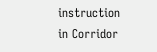instruction in Corridor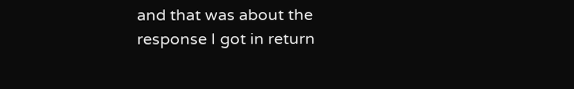and that was about the response I got in return